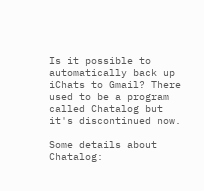Is it possible to automatically back up iChats to Gmail? There used to be a program called Chatalog but it's discontinued now.

Some details about Chatalog: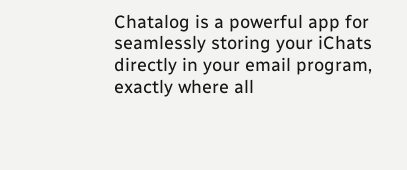Chatalog is a powerful app for seamlessly storing your iChats directly in your email program, exactly where all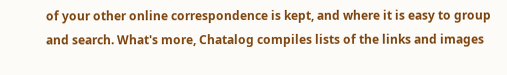of your other online correspondence is kept, and where it is easy to group and search. What's more, Chatalog compiles lists of the links and images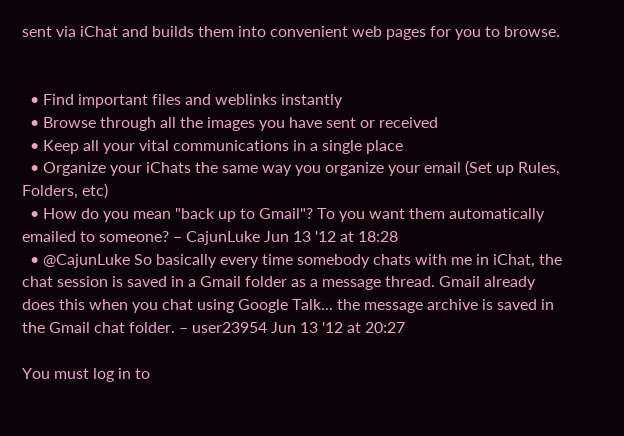sent via iChat and builds them into convenient web pages for you to browse.


  • Find important files and weblinks instantly
  • Browse through all the images you have sent or received
  • Keep all your vital communications in a single place
  • Organize your iChats the same way you organize your email (Set up Rules, Folders, etc)
  • How do you mean "back up to Gmail"? To you want them automatically emailed to someone? – CajunLuke Jun 13 '12 at 18:28
  • @CajunLuke So basically every time somebody chats with me in iChat, the chat session is saved in a Gmail folder as a message thread. Gmail already does this when you chat using Google Talk... the message archive is saved in the Gmail chat folder. – user23954 Jun 13 '12 at 20:27

You must log in to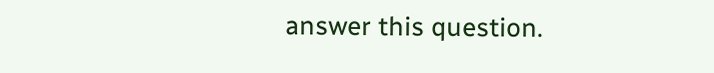answer this question.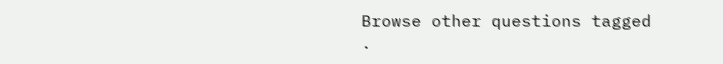Browse other questions tagged .